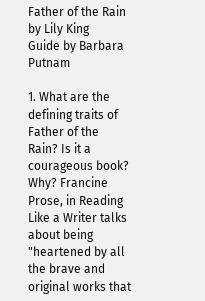Father of the Rain by Lily King
Guide by Barbara Putnam

1. What are the defining traits of Father of the Rain? Is it a courageous book? Why? Francine Prose, in Reading Like a Writer talks about being "heartened by all the brave and original works that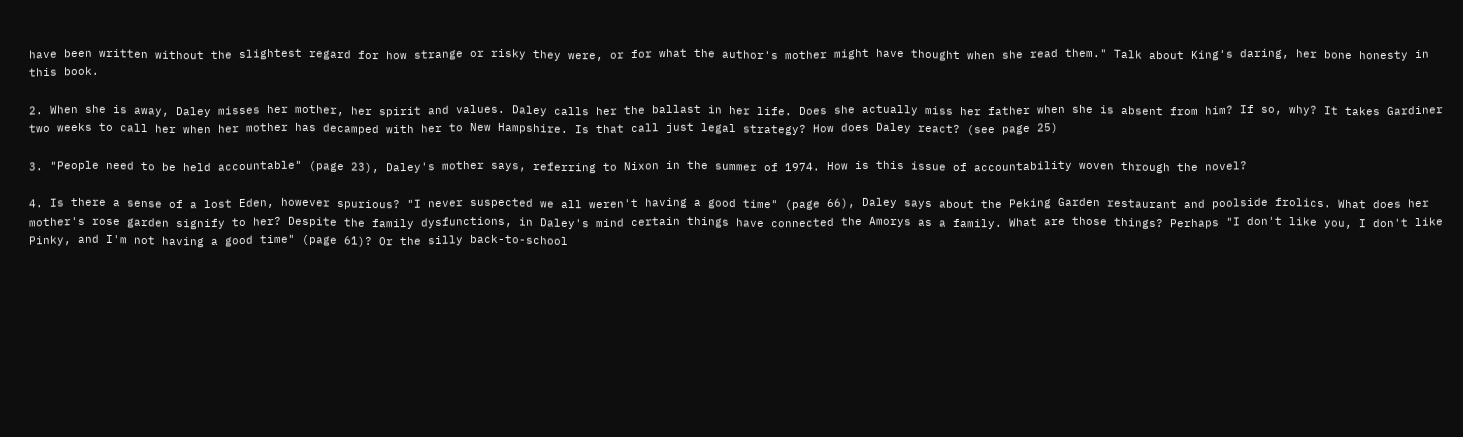have been written without the slightest regard for how strange or risky they were, or for what the author's mother might have thought when she read them." Talk about King's daring, her bone honesty in this book.

2. When she is away, Daley misses her mother, her spirit and values. Daley calls her the ballast in her life. Does she actually miss her father when she is absent from him? If so, why? It takes Gardiner two weeks to call her when her mother has decamped with her to New Hampshire. Is that call just legal strategy? How does Daley react? (see page 25)

3. "People need to be held accountable" (page 23), Daley's mother says, referring to Nixon in the summer of 1974. How is this issue of accountability woven through the novel?

4. Is there a sense of a lost Eden, however spurious? "I never suspected we all weren't having a good time" (page 66), Daley says about the Peking Garden restaurant and poolside frolics. What does her mother's rose garden signify to her? Despite the family dysfunctions, in Daley's mind certain things have connected the Amorys as a family. What are those things? Perhaps "I don't like you, I don't like Pinky, and I'm not having a good time" (page 61)? Or the silly back-to-school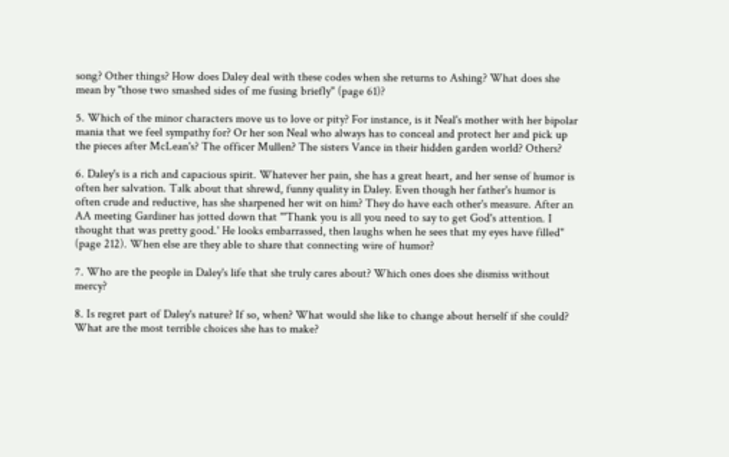song? Other things? How does Daley deal with these codes when she returns to Ashing? What does she mean by "those two smashed sides of me fusing briefly" (page 61)?

5. Which of the minor characters move us to love or pity? For instance, is it Neal's mother with her bipolar mania that we feel sympathy for? Or her son Neal who always has to conceal and protect her and pick up the pieces after McLean's? The officer Mullen? The sisters Vance in their hidden garden world? Others?

6. Daley's is a rich and capacious spirit. Whatever her pain, she has a great heart, and her sense of humor is often her salvation. Talk about that shrewd, funny quality in Daley. Even though her father's humor is often crude and reductive, has she sharpened her wit on him? They do have each other's measure. After an AA meeting Gardiner has jotted down that "'Thank you is all you need to say to get God's attention. I thought that was pretty good.' He looks embarrassed, then laughs when he sees that my eyes have filled" (page 212). When else are they able to share that connecting wire of humor?

7. Who are the people in Daley's life that she truly cares about? Which ones does she dismiss without mercy?

8. Is regret part of Daley's nature? If so, when? What would she like to change about herself if she could? What are the most terrible choices she has to make?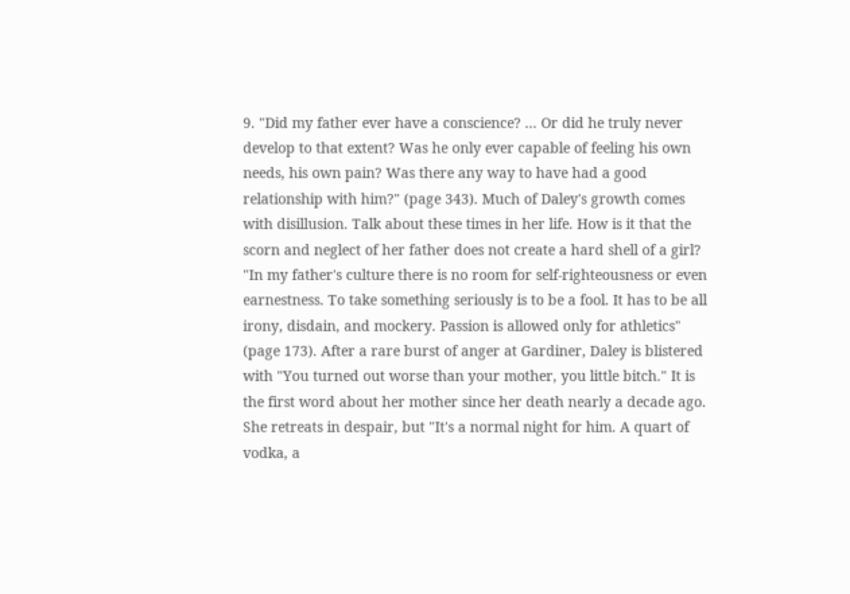9. "Did my father ever have a conscience? ... Or did he truly never develop to that extent? Was he only ever capable of feeling his own needs, his own pain? Was there any way to have had a good relationship with him?" (page 343). Much of Daley's growth comes with disillusion. Talk about these times in her life. How is it that the scorn and neglect of her father does not create a hard shell of a girl? "In my father's culture there is no room for self-righteousness or even earnestness. To take something seriously is to be a fool. It has to be all irony, disdain, and mockery. Passion is allowed only for athletics" (page 173). After a rare burst of anger at Gardiner, Daley is blistered with "You turned out worse than your mother, you little bitch." It is the first word about her mother since her death nearly a decade ago. She retreats in despair, but "It's a normal night for him. A quart of vodka, a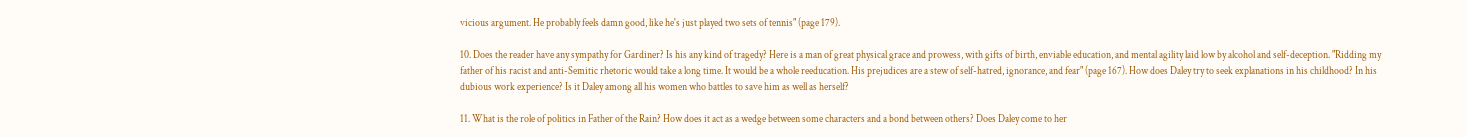vicious argument. He probably feels damn good, like he's just played two sets of tennis" (page 179).

10. Does the reader have any sympathy for Gardiner? Is his any kind of tragedy? Here is a man of great physical grace and prowess, with gifts of birth, enviable education, and mental agility laid low by alcohol and self-deception. "Ridding my father of his racist and anti-Semitic rhetoric would take a long time. It would be a whole reeducation. His prejudices are a stew of self-hatred, ignorance, and fear" (page 167). How does Daley try to seek explanations in his childhood? In his dubious work experience? Is it Daley among all his women who battles to save him as well as herself?

11. What is the role of politics in Father of the Rain? How does it act as a wedge between some characters and a bond between others? Does Daley come to her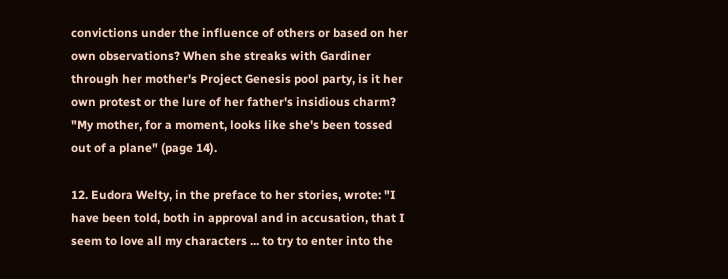convictions under the influence of others or based on her own observations? When she streaks with Gardiner through her mother's Project Genesis pool party, is it her own protest or the lure of her father's insidious charm? "My mother, for a moment, looks like she's been tossed out of a plane" (page 14).

12. Eudora Welty, in the preface to her stories, wrote: "I have been told, both in approval and in accusation, that I seem to love all my characters ... to try to enter into the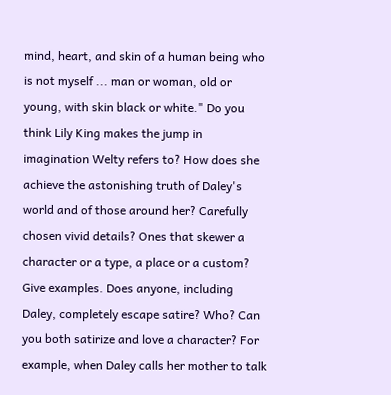mind, heart, and skin of a human being who is not myself ... man or woman, old or young, with skin black or white." Do you think Lily King makes the jump in imagination Welty refers to? How does she achieve the astonishing truth of Daley's world and of those around her? Carefully chosen vivid details? Ones that skewer a character or a type, a place or a custom? Give examples. Does anyone, including Daley, completely escape satire? Who? Can you both satirize and love a character? For example, when Daley calls her mother to talk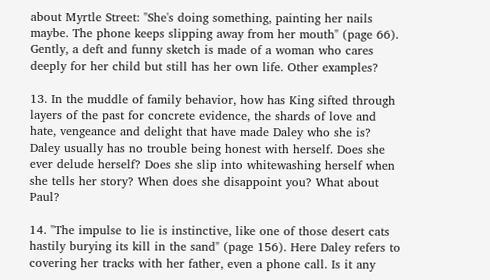about Myrtle Street: "She's doing something, painting her nails maybe. The phone keeps slipping away from her mouth" (page 66). Gently, a deft and funny sketch is made of a woman who cares deeply for her child but still has her own life. Other examples?

13. In the muddle of family behavior, how has King sifted through layers of the past for concrete evidence, the shards of love and hate, vengeance and delight that have made Daley who she is? Daley usually has no trouble being honest with herself. Does she ever delude herself? Does she slip into whitewashing herself when she tells her story? When does she disappoint you? What about Paul?

14. "The impulse to lie is instinctive, like one of those desert cats hastily burying its kill in the sand" (page 156). Here Daley refers to covering her tracks with her father, even a phone call. Is it any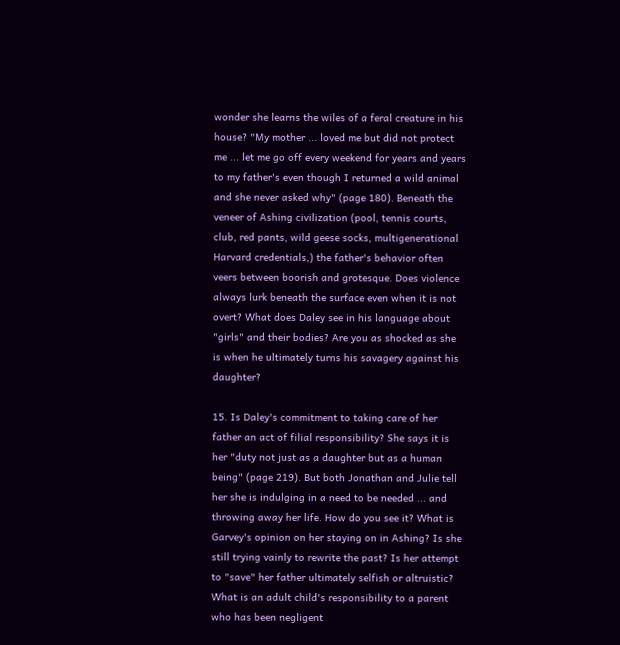wonder she learns the wiles of a feral creature in his house? "My mother ... loved me but did not protect me ... let me go off every weekend for years and years to my father's even though I returned a wild animal and she never asked why" (page 180). Beneath the veneer of Ashing civilization (pool, tennis courts, club, red pants, wild geese socks, multigenerational Harvard credentials,) the father's behavior often veers between boorish and grotesque. Does violence always lurk beneath the surface even when it is not overt? What does Daley see in his language about "girls" and their bodies? Are you as shocked as she is when he ultimately turns his savagery against his daughter?

15. Is Daley's commitment to taking care of her father an act of filial responsibility? She says it is her "duty not just as a daughter but as a human being" (page 219). But both Jonathan and Julie tell her she is indulging in a need to be needed ... and throwing away her life. How do you see it? What is Garvey's opinion on her staying on in Ashing? Is she still trying vainly to rewrite the past? Is her attempt to "save" her father ultimately selfish or altruistic? What is an adult child's responsibility to a parent who has been negligent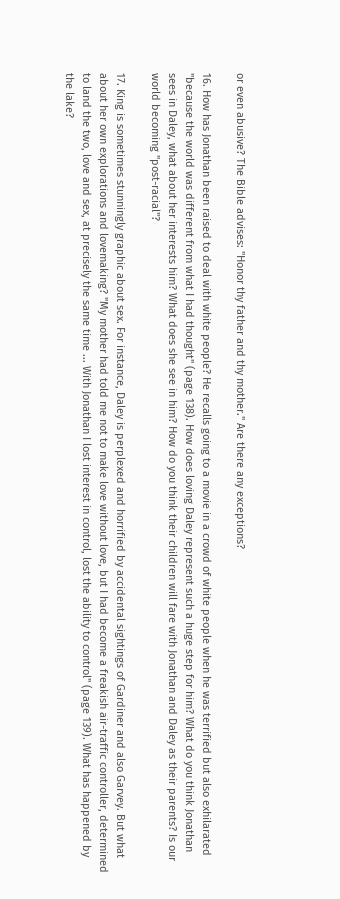or even abusive? The Bible advises: "Honor thy father and thy mother." Are there any exceptions?

16. How has Jonathan been raised to deal with white people? He recalls going to a movie in a crowd of white people when he was terrified but also exhilarated "because the world was different from what I had thought" (page 138). How does loving Daley represent such a huge step for him? What do you think Jonathan sees in Daley, what about her interests him? What does she see in him? How do you think their children will fare with Jonathan and Daley as their parents? Is our world becoming "post-racial"?

17. King is sometimes stunningly graphic about sex. For instance, Daley is perplexed and horrified by accidental sightings of Gardiner and also Garvey. But what about her own explorations and lovemaking? "My mother had told me not to make love without love, but I had become a freakish air-traffic controller, determined to land the two, love and sex, at precisely the same time ... With Jonathan I lost interest in control, lost the ability to control" (page 139). What has happened by the lake?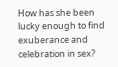How has she been lucky enough to find exuberance and celebration in sex?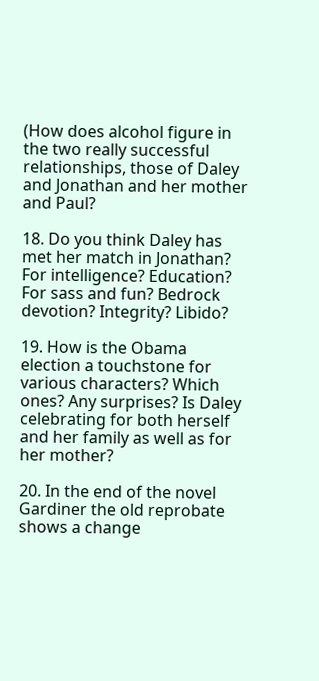(How does alcohol figure in the two really successful relationships, those of Daley and Jonathan and her mother and Paul?

18. Do you think Daley has met her match in Jonathan? For intelligence? Education? For sass and fun? Bedrock devotion? Integrity? Libido?

19. How is the Obama election a touchstone for various characters? Which ones? Any surprises? Is Daley celebrating for both herself and her family as well as for her mother?

20. In the end of the novel Gardiner the old reprobate shows a change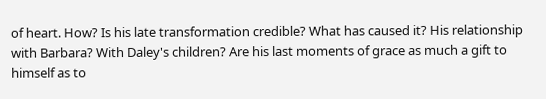of heart. How? Is his late transformation credible? What has caused it? His relationship with Barbara? With Daley's children? Are his last moments of grace as much a gift to himself as to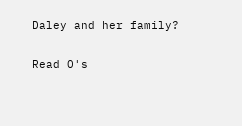Daley and her family?

Read O's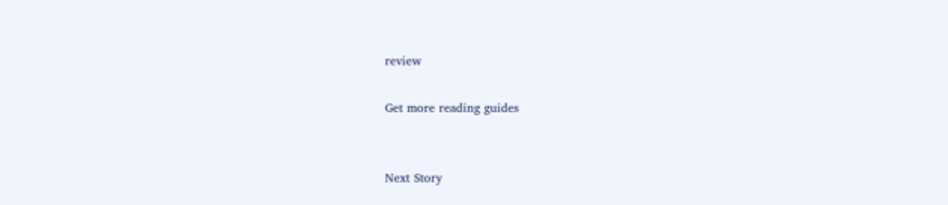review

Get more reading guides


Next Story